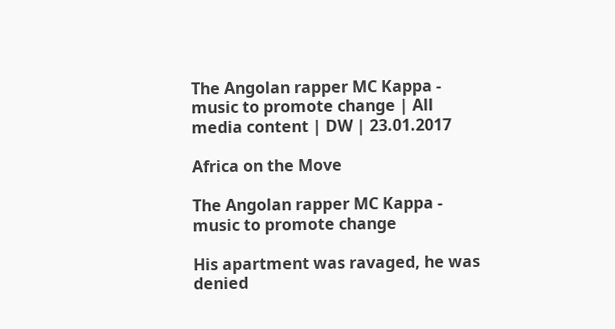The Angolan rapper MC Kappa - music to promote change | All media content | DW | 23.01.2017

Africa on the Move

The Angolan rapper MC Kappa - music to promote change

His apartment was ravaged, he was denied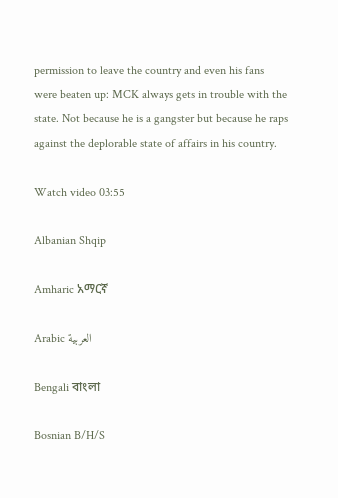permission to leave the country and even his fans were beaten up: MCK always gets in trouble with the state. Not because he is a gangster but because he raps against the deplorable state of affairs in his country.

Watch video 03:55

Albanian Shqip

Amharic አማርኛ

Arabic العربية

Bengali বাংলা

Bosnian B/H/S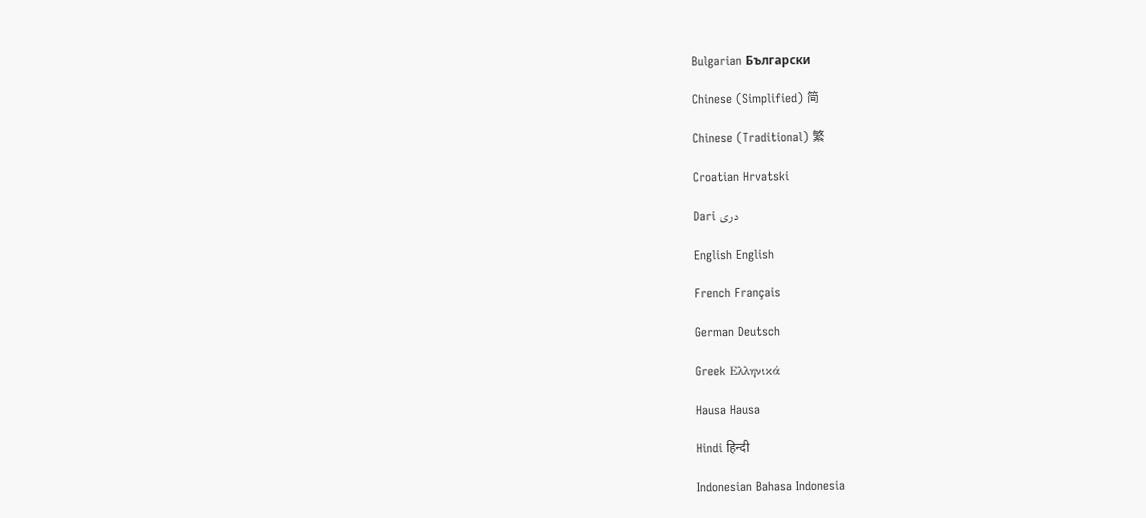Bulgarian Български

Chinese (Simplified) 简

Chinese (Traditional) 繁

Croatian Hrvatski

Dari دری

English English

French Français

German Deutsch

Greek Ελληνικά

Hausa Hausa

Hindi हिन्दी

Indonesian Bahasa Indonesia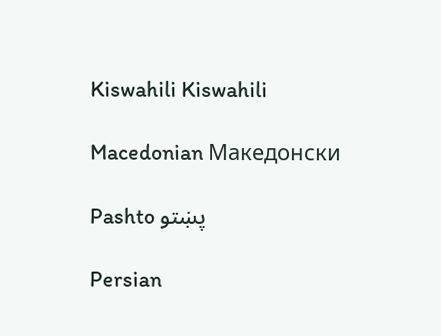Kiswahili Kiswahili

Macedonian Македонски

Pashto پښتو

Persian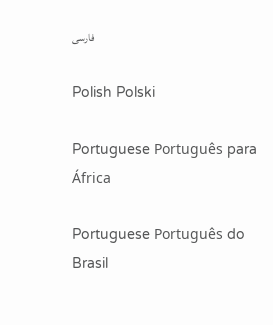فارسی

Polish Polski

Portuguese Português para África

Portuguese Português do Brasil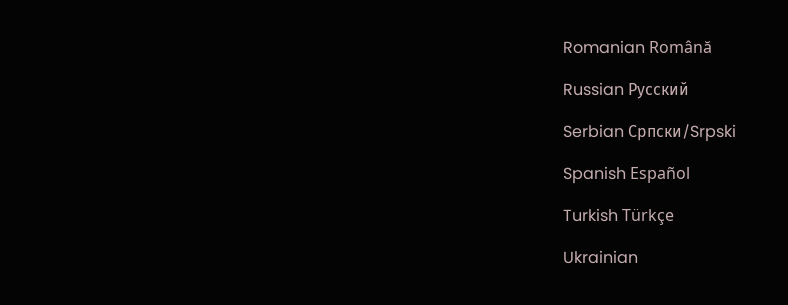Romanian Română

Russian Русский

Serbian Српски/Srpski

Spanish Español

Turkish Türkçe

Ukrainian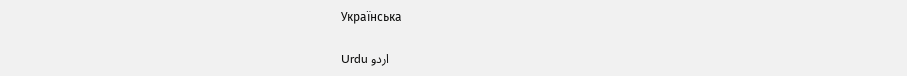Українська

Urdu اردو